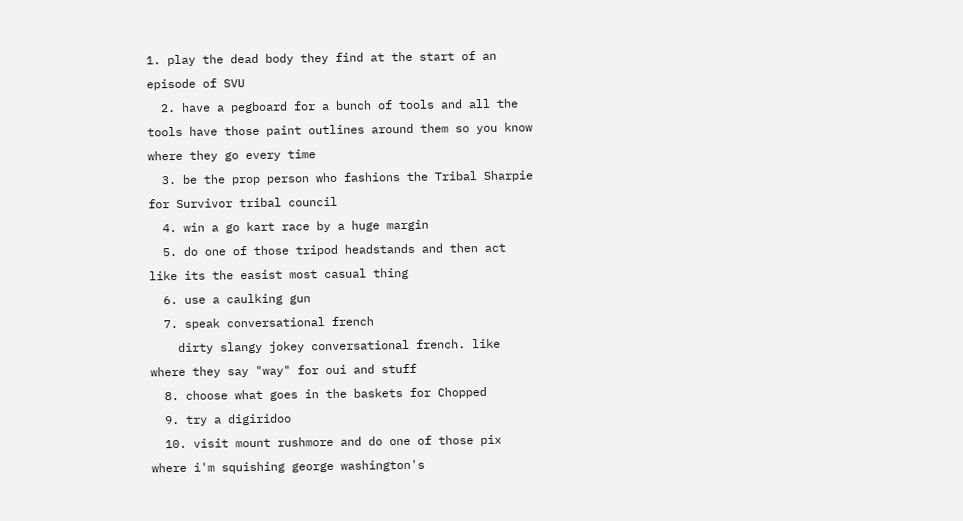1. play the dead body they find at the start of an episode of SVU
  2. have a pegboard for a bunch of tools and all the tools have those paint outlines around them so you know where they go every time
  3. be the prop person who fashions the Tribal Sharpie for Survivor tribal council
  4. win a go kart race by a huge margin
  5. do one of those tripod headstands and then act like its the easist most casual thing
  6. use a caulking gun
  7. speak conversational french
    dirty slangy jokey conversational french. like where they say "way" for oui and stuff
  8. choose what goes in the baskets for Chopped
  9. try a digiridoo
  10. visit mount rushmore and do one of those pix where i'm squishing george washington's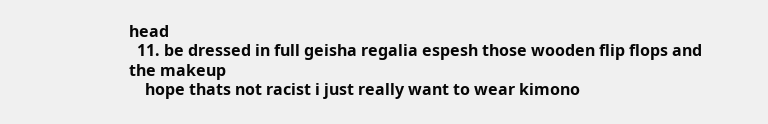head
  11. be dressed in full geisha regalia espesh those wooden flip flops and the makeup
    hope thats not racist i just really want to wear kimono